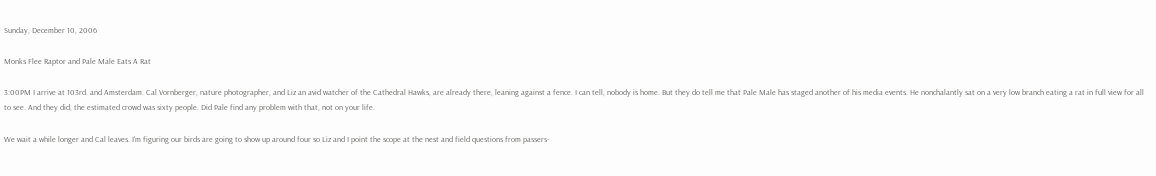Sunday, December 10, 2006

Monks Flee Raptor and Pale Male Eats A Rat

3:00PM I arrive at 103rd. and Amsterdam. Cal Vornberger, nature photographer, and Liz an avid watcher of the Cathedral Hawks, are already there, leaning against a fence. I can tell, nobody is home. But they do tell me that Pale Male has staged another of his media events. He nonchalantly sat on a very low branch eating a rat in full view for all to see. And they did, the estimated crowd was sixty people. Did Pale find any problem with that, not on your life.

We wait a while longer and Cal leaves. I'm figuring our birds are going to show up around four so Liz and I point the scope at the nest and field questions from passers-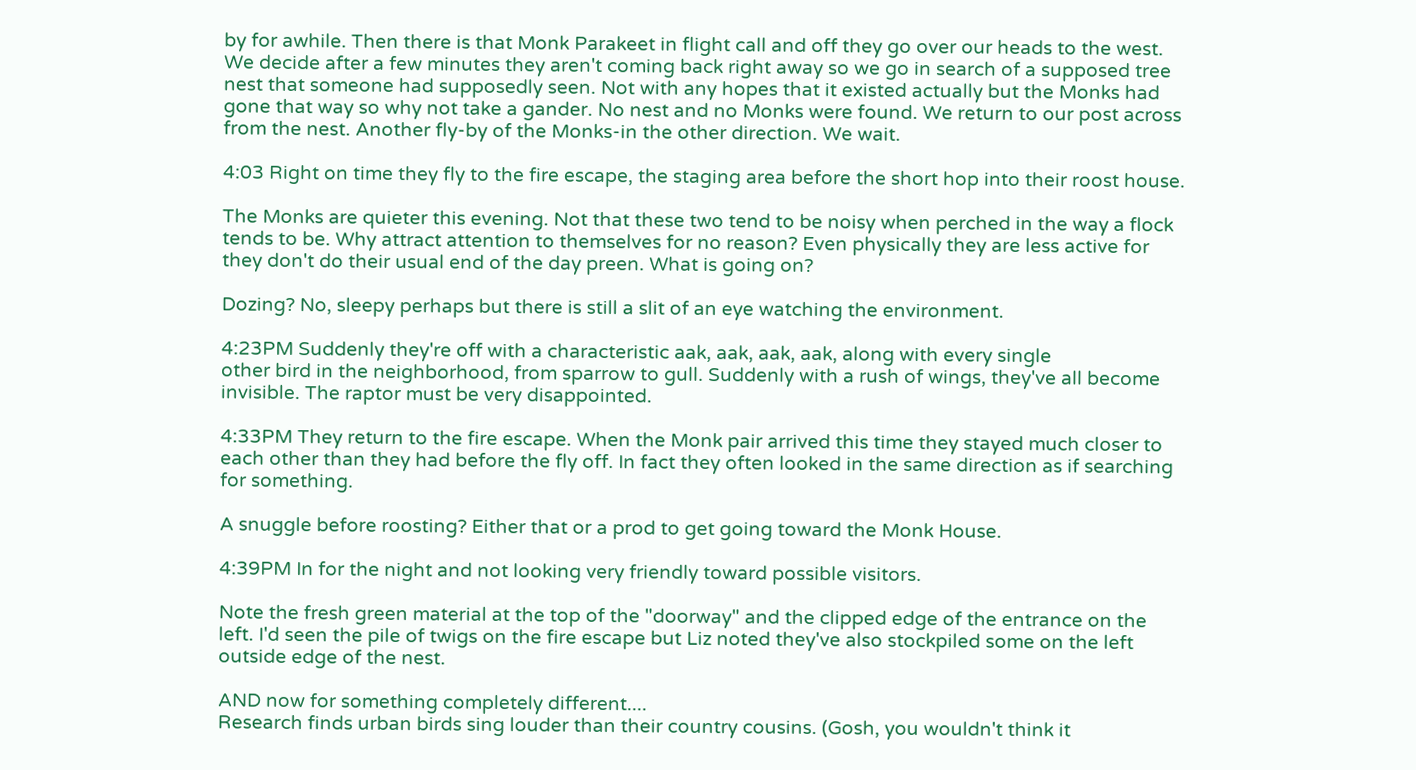by for awhile. Then there is that Monk Parakeet in flight call and off they go over our heads to the west. We decide after a few minutes they aren't coming back right away so we go in search of a supposed tree nest that someone had supposedly seen. Not with any hopes that it existed actually but the Monks had gone that way so why not take a gander. No nest and no Monks were found. We return to our post across from the nest. Another fly-by of the Monks-in the other direction. We wait.

4:03 Right on time they fly to the fire escape, the staging area before the short hop into their roost house.

The Monks are quieter this evening. Not that these two tend to be noisy when perched in the way a flock tends to be. Why attract attention to themselves for no reason? Even physically they are less active for they don't do their usual end of the day preen. What is going on?

Dozing? No, sleepy perhaps but there is still a slit of an eye watching the environment.

4:23PM Suddenly they're off with a characteristic aak, aak, aak, aak, along with every single
other bird in the neighborhood, from sparrow to gull. Suddenly with a rush of wings, they've all become invisible. The raptor must be very disappointed.

4:33PM They return to the fire escape. When the Monk pair arrived this time they stayed much closer to each other than they had before the fly off. In fact they often looked in the same direction as if searching for something.

A snuggle before roosting? Either that or a prod to get going toward the Monk House.

4:39PM In for the night and not looking very friendly toward possible visitors.

Note the fresh green material at the top of the "doorway" and the clipped edge of the entrance on the left. I'd seen the pile of twigs on the fire escape but Liz noted they've also stockpiled some on the left outside edge of the nest.

AND now for something completely different....
Research finds urban birds sing louder than their country cousins. (Gosh, you wouldn't think it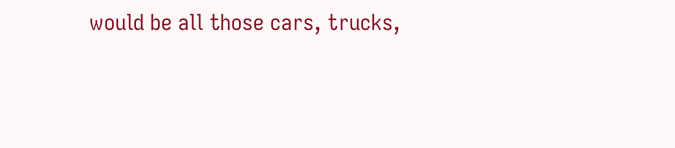would be all those cars, trucks,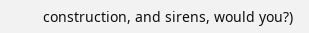construction, and sirens, would you?)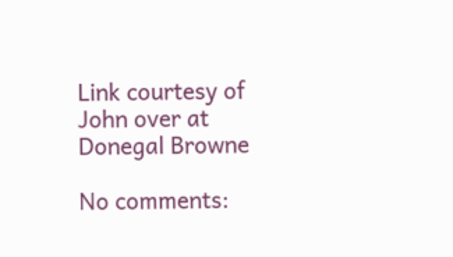Link courtesy of John over at
Donegal Browne

No comments: